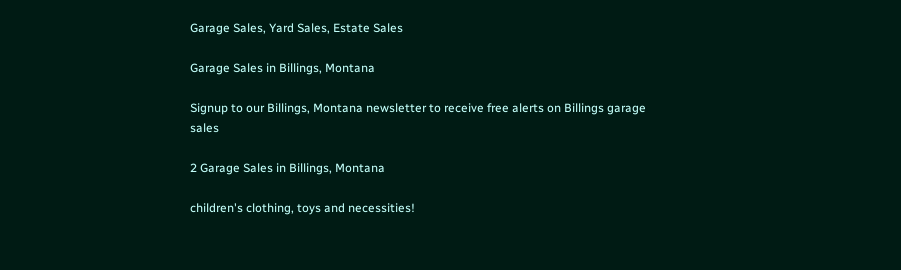Garage Sales, Yard Sales, Estate Sales

Garage Sales in Billings, Montana

Signup to our Billings, Montana newsletter to receive free alerts on Billings garage sales

2 Garage Sales in Billings, Montana

children's clothing, toys and necessities!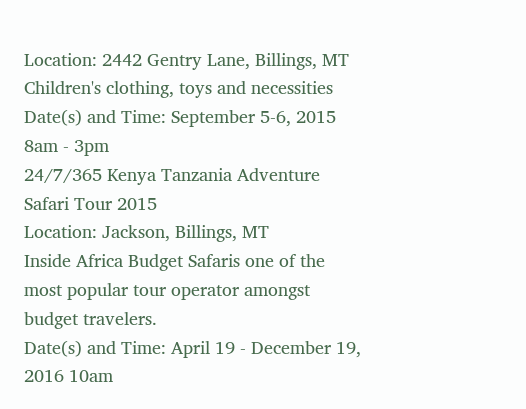Location: 2442 Gentry Lane, Billings, MT
Children's clothing, toys and necessities
Date(s) and Time: September 5-6, 2015 8am - 3pm
24/7/365 Kenya Tanzania Adventure Safari Tour 2015
Location: Jackson, Billings, MT
Inside Africa Budget Safaris one of the most popular tour operator amongst budget travelers.
Date(s) and Time: April 19 - December 19, 2016 10am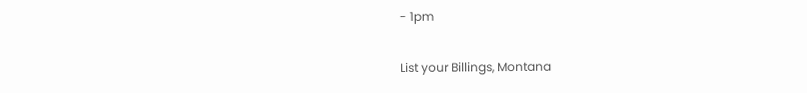- 1pm

List your Billings, Montana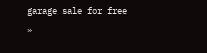garage sale for free »